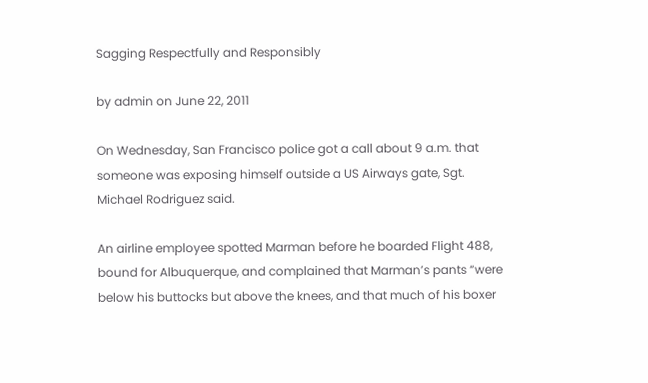Sagging Respectfully and Responsibly

by admin on June 22, 2011

On Wednesday, San Francisco police got a call about 9 a.m. that someone was exposing himself outside a US Airways gate, Sgt. Michael Rodriguez said.

An airline employee spotted Marman before he boarded Flight 488, bound for Albuquerque, and complained that Marman’s pants “were below his buttocks but above the knees, and that much of his boxer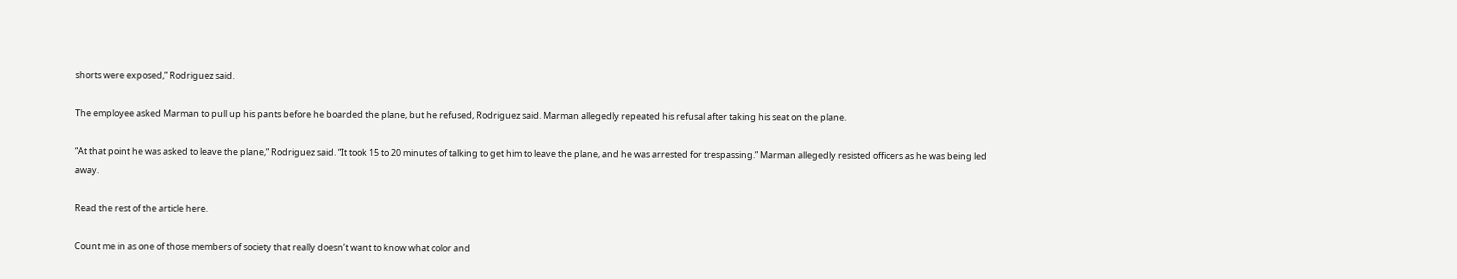shorts were exposed,” Rodriguez said.

The employee asked Marman to pull up his pants before he boarded the plane, but he refused, Rodriguez said. Marman allegedly repeated his refusal after taking his seat on the plane.

“At that point he was asked to leave the plane,” Rodriguez said. “It took 15 to 20 minutes of talking to get him to leave the plane, and he was arrested for trespassing.” Marman allegedly resisted officers as he was being led away.

Read the rest of the article here.

Count me in as one of those members of society that really doesn’t want to know what color and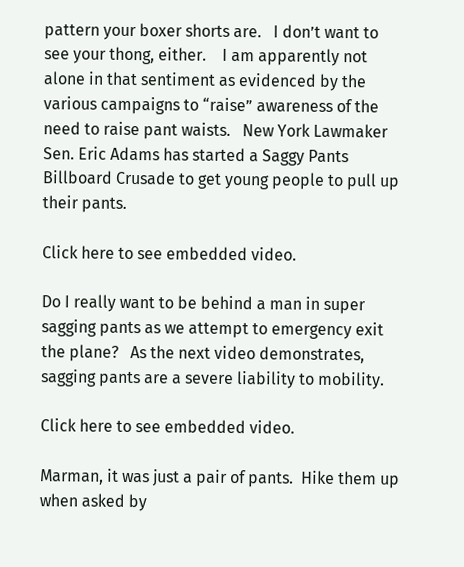pattern your boxer shorts are.   I don’t want to see your thong, either.    I am apparently not alone in that sentiment as evidenced by the various campaigns to “raise” awareness of the need to raise pant waists.   New York Lawmaker Sen. Eric Adams has started a Saggy Pants Billboard Crusade to get young people to pull up their pants.

Click here to see embedded video.

Do I really want to be behind a man in super sagging pants as we attempt to emergency exit the plane?   As the next video demonstrates, sagging pants are a severe liability to mobility.

Click here to see embedded video.

Marman, it was just a pair of pants.  Hike them up when asked by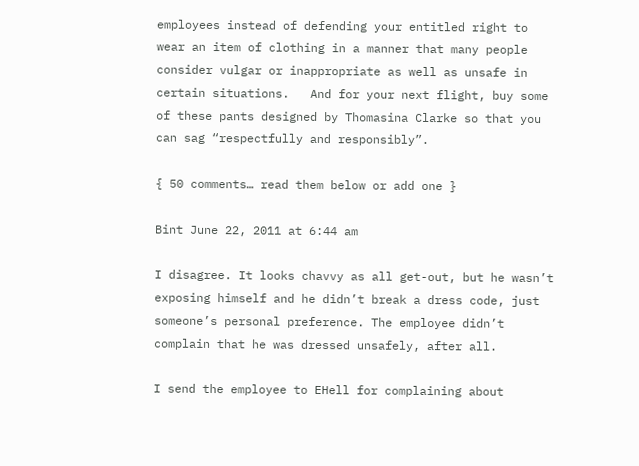employees instead of defending your entitled right to wear an item of clothing in a manner that many people consider vulgar or inappropriate as well as unsafe in certain situations.   And for your next flight, buy some of these pants designed by Thomasina Clarke so that you can sag “respectfully and responsibly”.

{ 50 comments… read them below or add one }

Bint June 22, 2011 at 6:44 am

I disagree. It looks chavvy as all get-out, but he wasn’t exposing himself and he didn’t break a dress code, just someone’s personal preference. The employee didn’t complain that he was dressed unsafely, after all.

I send the employee to EHell for complaining about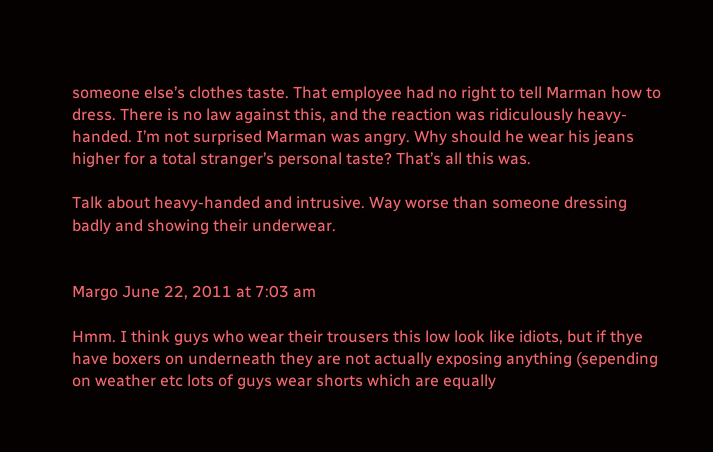someone else’s clothes taste. That employee had no right to tell Marman how to dress. There is no law against this, and the reaction was ridiculously heavy-handed. I’m not surprised Marman was angry. Why should he wear his jeans higher for a total stranger’s personal taste? That’s all this was.

Talk about heavy-handed and intrusive. Way worse than someone dressing badly and showing their underwear.


Margo June 22, 2011 at 7:03 am

Hmm. I think guys who wear their trousers this low look like idiots, but if thye have boxers on underneath they are not actually exposing anything (sepending on weather etc lots of guys wear shorts which are equally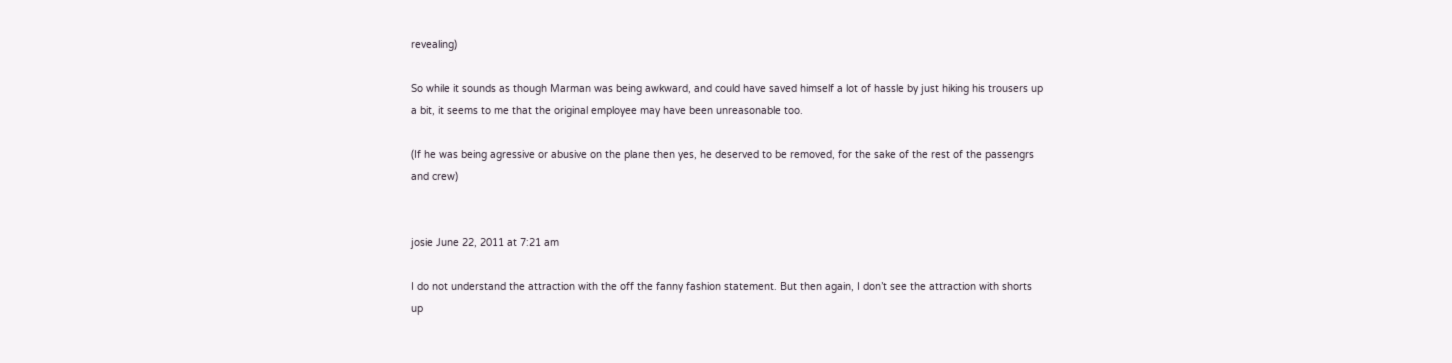revealing)

So while it sounds as though Marman was being awkward, and could have saved himself a lot of hassle by just hiking his trousers up a bit, it seems to me that the original employee may have been unreasonable too.

(If he was being agressive or abusive on the plane then yes, he deserved to be removed, for the sake of the rest of the passengrs and crew)


josie June 22, 2011 at 7:21 am

I do not understand the attraction with the off the fanny fashion statement. But then again, I don’t see the attraction with shorts up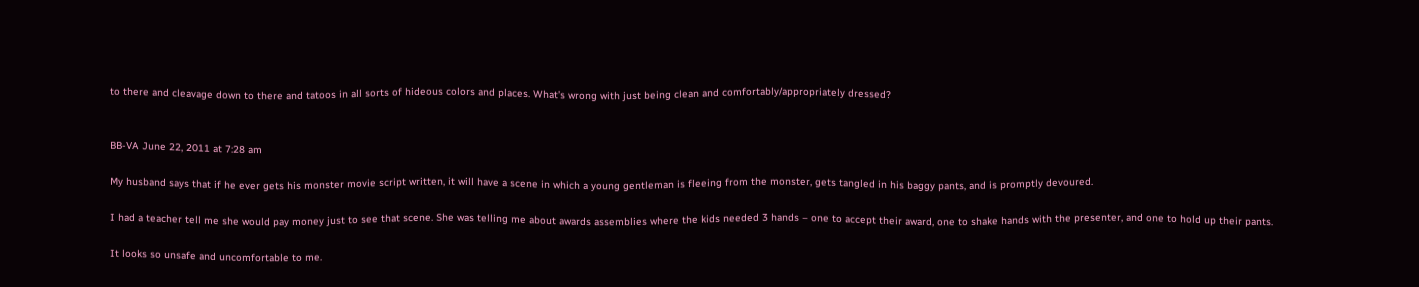to there and cleavage down to there and tatoos in all sorts of hideous colors and places. What’s wrong with just being clean and comfortably/appropriately dressed?


BB-VA June 22, 2011 at 7:28 am

My husband says that if he ever gets his monster movie script written, it will have a scene in which a young gentleman is fleeing from the monster, gets tangled in his baggy pants, and is promptly devoured.

I had a teacher tell me she would pay money just to see that scene. She was telling me about awards assemblies where the kids needed 3 hands – one to accept their award, one to shake hands with the presenter, and one to hold up their pants.

It looks so unsafe and uncomfortable to me.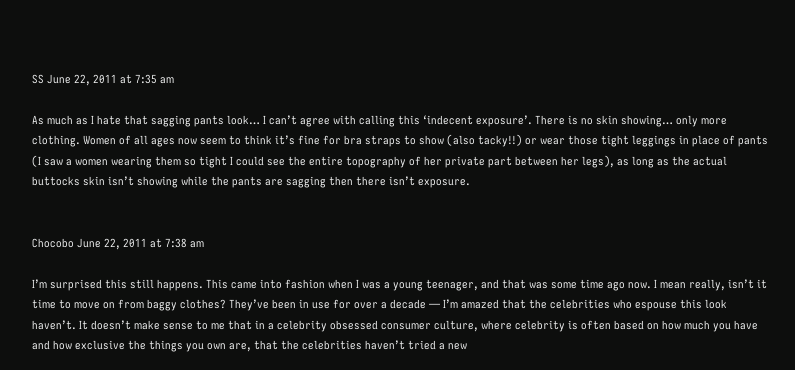SS June 22, 2011 at 7:35 am

As much as I hate that sagging pants look… I can’t agree with calling this ‘indecent exposure’. There is no skin showing… only more clothing. Women of all ages now seem to think it’s fine for bra straps to show (also tacky!!) or wear those tight leggings in place of pants (I saw a women wearing them so tight I could see the entire topography of her private part between her legs), as long as the actual buttocks skin isn’t showing while the pants are sagging then there isn’t exposure.


Chocobo June 22, 2011 at 7:38 am

I’m surprised this still happens. This came into fashion when I was a young teenager, and that was some time ago now. I mean really, isn’t it time to move on from baggy clothes? They’ve been in use for over a decade — I’m amazed that the celebrities who espouse this look haven’t. It doesn’t make sense to me that in a celebrity obsessed consumer culture, where celebrity is often based on how much you have and how exclusive the things you own are, that the celebrities haven’t tried a new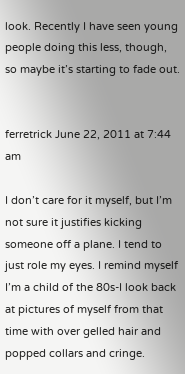look. Recently I have seen young people doing this less, though, so maybe it’s starting to fade out.


ferretrick June 22, 2011 at 7:44 am

I don’t care for it myself, but I’m not sure it justifies kicking someone off a plane. I tend to just role my eyes. I remind myself I’m a child of the 80s-I look back at pictures of myself from that time with over gelled hair and popped collars and cringe.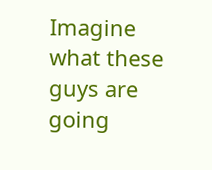Imagine what these guys are going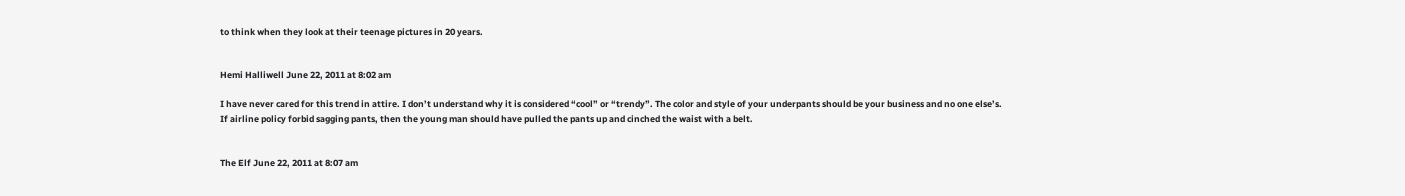to think when they look at their teenage pictures in 20 years.


Hemi Halliwell June 22, 2011 at 8:02 am

I have never cared for this trend in attire. I don’t understand why it is considered “cool” or “trendy”. The color and style of your underpants should be your business and no one else’s.
If airline policy forbid sagging pants, then the young man should have pulled the pants up and cinched the waist with a belt.


The Elf June 22, 2011 at 8:07 am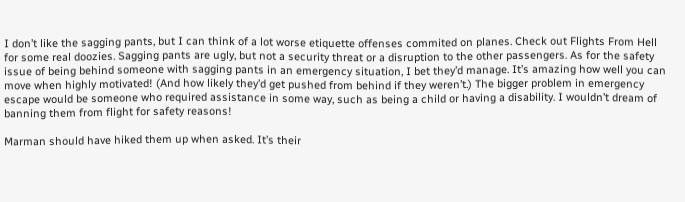I don’t like the sagging pants, but I can think of a lot worse etiquette offenses commited on planes. Check out Flights From Hell for some real doozies. Sagging pants are ugly, but not a security threat or a disruption to the other passengers. As for the safety issue of being behind someone with sagging pants in an emergency situation, I bet they’d manage. It’s amazing how well you can move when highly motivated! (And how likely they’d get pushed from behind if they weren’t.) The bigger problem in emergency escape would be someone who required assistance in some way, such as being a child or having a disability. I wouldn’t dream of banning them from flight for safety reasons!

Marman should have hiked them up when asked. It’s their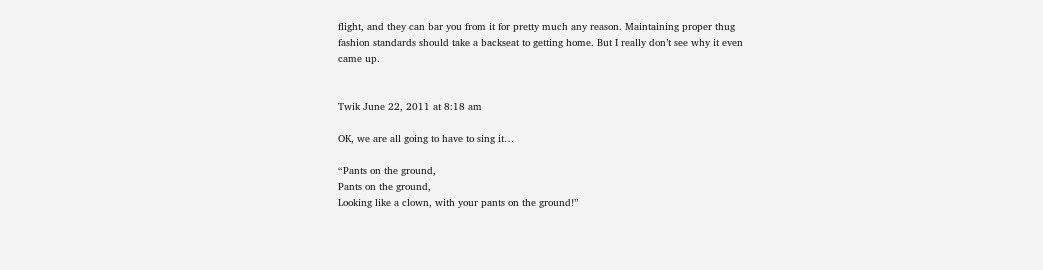flight, and they can bar you from it for pretty much any reason. Maintaining proper thug fashion standards should take a backseat to getting home. But I really don’t see why it even came up.


Twik June 22, 2011 at 8:18 am

OK, we are all going to have to sing it…

“Pants on the ground,
Pants on the ground,
Looking like a clown, with your pants on the ground!”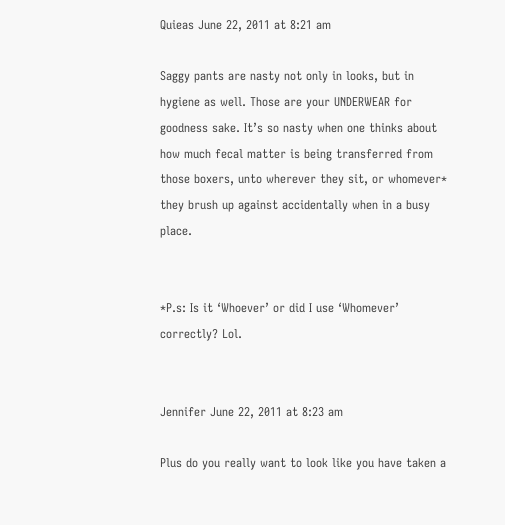Quieas June 22, 2011 at 8:21 am

Saggy pants are nasty not only in looks, but in hygiene as well. Those are your UNDERWEAR for goodness sake. It’s so nasty when one thinks about how much fecal matter is being transferred from those boxers, unto wherever they sit, or whomever* they brush up against accidentally when in a busy place.


*P.s: Is it ‘Whoever’ or did I use ‘Whomever’ correctly? Lol.


Jennifer June 22, 2011 at 8:23 am

Plus do you really want to look like you have taken a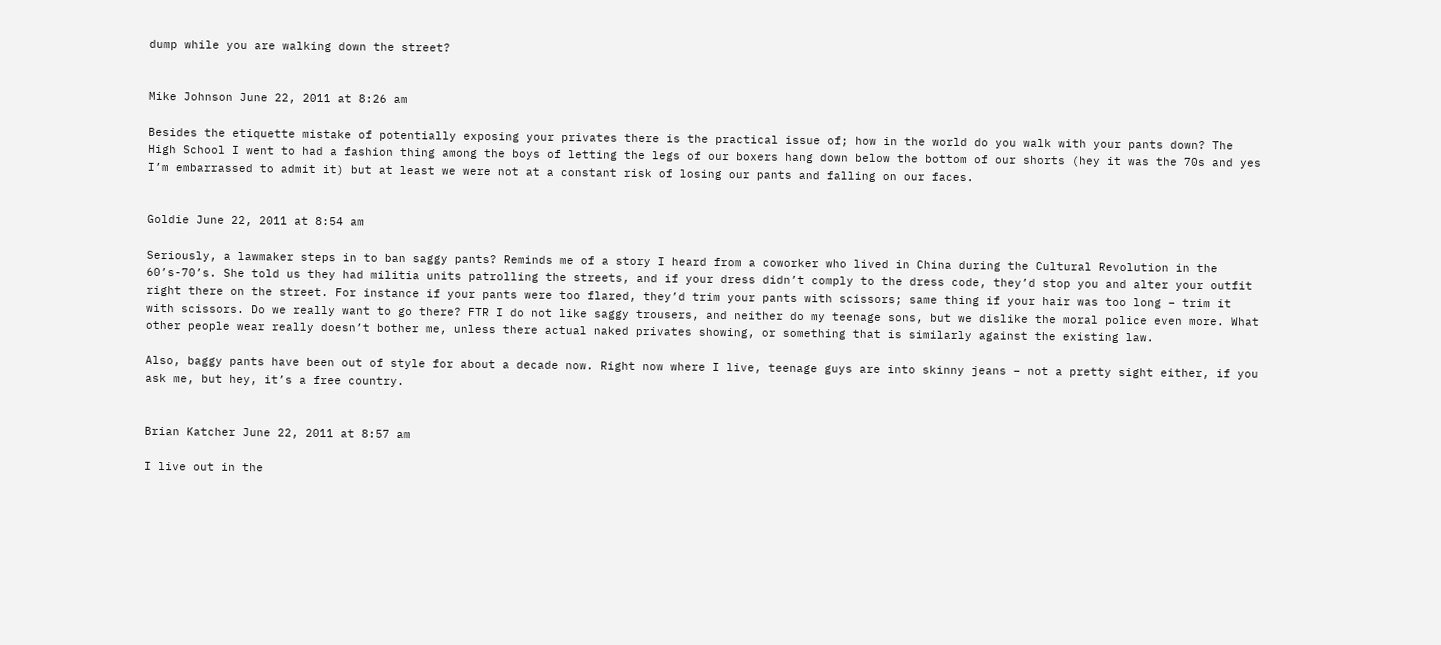dump while you are walking down the street?


Mike Johnson June 22, 2011 at 8:26 am

Besides the etiquette mistake of potentially exposing your privates there is the practical issue of; how in the world do you walk with your pants down? The High School I went to had a fashion thing among the boys of letting the legs of our boxers hang down below the bottom of our shorts (hey it was the 70s and yes I’m embarrassed to admit it) but at least we were not at a constant risk of losing our pants and falling on our faces.


Goldie June 22, 2011 at 8:54 am

Seriously, a lawmaker steps in to ban saggy pants? Reminds me of a story I heard from a coworker who lived in China during the Cultural Revolution in the 60’s-70’s. She told us they had militia units patrolling the streets, and if your dress didn’t comply to the dress code, they’d stop you and alter your outfit right there on the street. For instance if your pants were too flared, they’d trim your pants with scissors; same thing if your hair was too long – trim it with scissors. Do we really want to go there? FTR I do not like saggy trousers, and neither do my teenage sons, but we dislike the moral police even more. What other people wear really doesn’t bother me, unless there actual naked privates showing, or something that is similarly against the existing law.

Also, baggy pants have been out of style for about a decade now. Right now where I live, teenage guys are into skinny jeans – not a pretty sight either, if you ask me, but hey, it’s a free country.


Brian Katcher June 22, 2011 at 8:57 am

I live out in the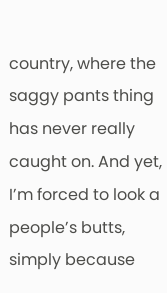country, where the saggy pants thing has never really caught on. And yet, I’m forced to look a people’s butts, simply because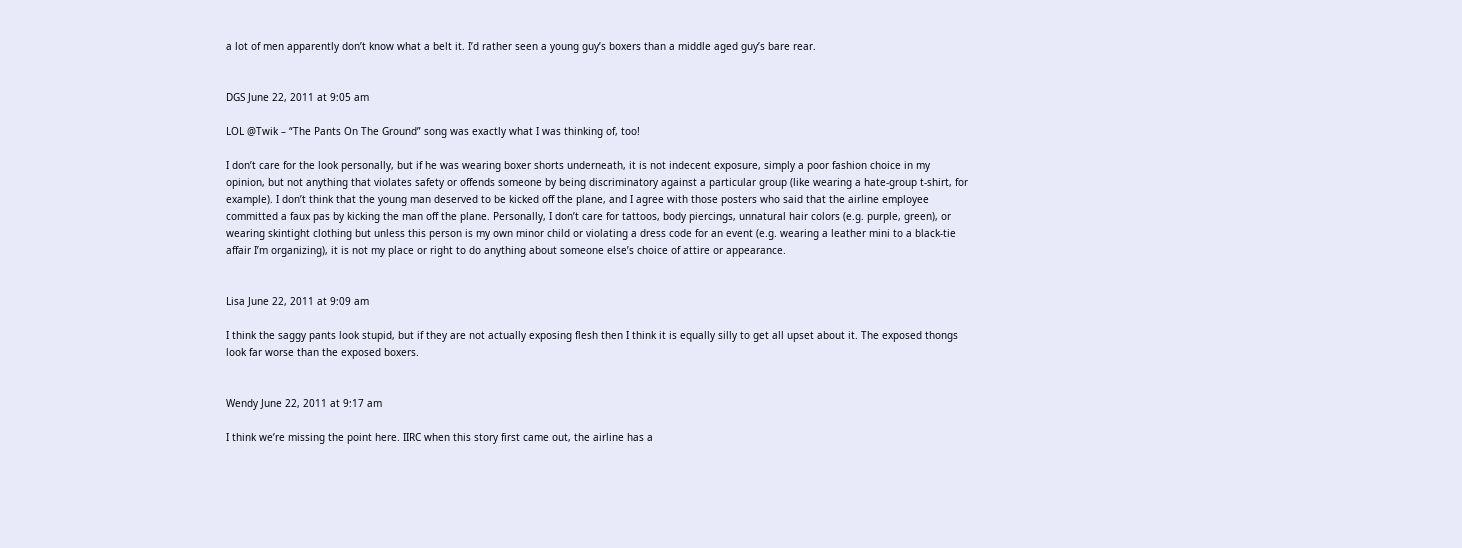a lot of men apparently don’t know what a belt it. I’d rather seen a young guy’s boxers than a middle aged guy’s bare rear.


DGS June 22, 2011 at 9:05 am

LOL @Twik – “The Pants On The Ground” song was exactly what I was thinking of, too!

I don’t care for the look personally, but if he was wearing boxer shorts underneath, it is not indecent exposure, simply a poor fashion choice in my opinion, but not anything that violates safety or offends someone by being discriminatory against a particular group (like wearing a hate-group t-shirt, for example). I don’t think that the young man deserved to be kicked off the plane, and I agree with those posters who said that the airline employee committed a faux pas by kicking the man off the plane. Personally, I don’t care for tattoos, body piercings, unnatural hair colors (e.g. purple, green), or wearing skintight clothing but unless this person is my own minor child or violating a dress code for an event (e.g. wearing a leather mini to a black-tie affair I’m organizing), it is not my place or right to do anything about someone else’s choice of attire or appearance.


Lisa June 22, 2011 at 9:09 am

I think the saggy pants look stupid, but if they are not actually exposing flesh then I think it is equally silly to get all upset about it. The exposed thongs look far worse than the exposed boxers.


Wendy June 22, 2011 at 9:17 am

I think we’re missing the point here. IIRC when this story first came out, the airline has a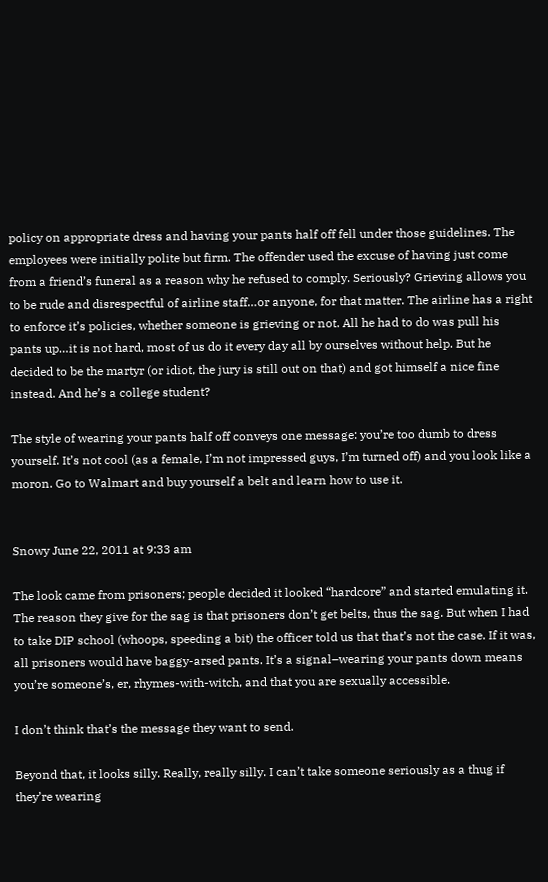policy on appropriate dress and having your pants half off fell under those guidelines. The employees were initially polite but firm. The offender used the excuse of having just come from a friend’s funeral as a reason why he refused to comply. Seriously? Grieving allows you to be rude and disrespectful of airline staff…or anyone, for that matter. The airline has a right to enforce it’s policies, whether someone is grieving or not. All he had to do was pull his pants up…it is not hard, most of us do it every day all by ourselves without help. But he decided to be the martyr (or idiot, the jury is still out on that) and got himself a nice fine instead. And he’s a college student?

The style of wearing your pants half off conveys one message: you’re too dumb to dress yourself. It’s not cool (as a female, I’m not impressed guys, I’m turned off) and you look like a moron. Go to Walmart and buy yourself a belt and learn how to use it.


Snowy June 22, 2011 at 9:33 am

The look came from prisoners; people decided it looked “hardcore” and started emulating it. The reason they give for the sag is that prisoners don’t get belts, thus the sag. But when I had to take DIP school (whoops, speeding a bit) the officer told us that that’s not the case. If it was, all prisoners would have baggy-arsed pants. It’s a signal–wearing your pants down means you’re someone’s, er, rhymes-with-witch, and that you are sexually accessible.

I don’t think that’s the message they want to send.

Beyond that, it looks silly. Really, really silly. I can’t take someone seriously as a thug if they’re wearing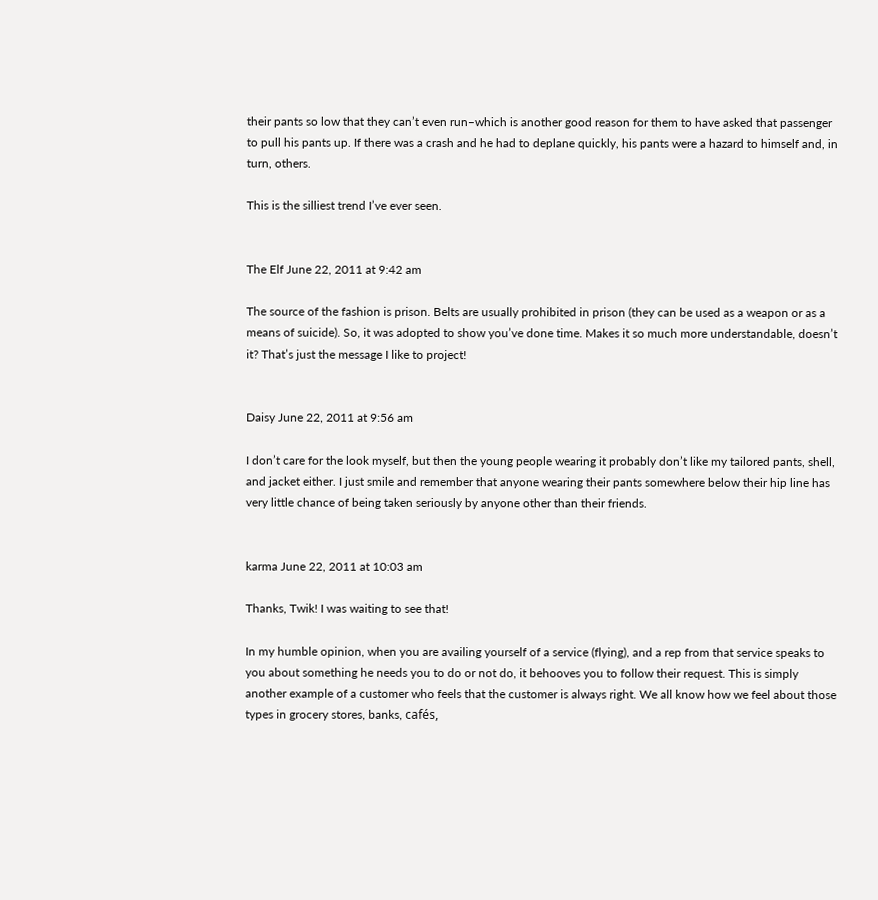their pants so low that they can’t even run–which is another good reason for them to have asked that passenger to pull his pants up. If there was a crash and he had to deplane quickly, his pants were a hazard to himself and, in turn, others.

This is the silliest trend I’ve ever seen.


The Elf June 22, 2011 at 9:42 am

The source of the fashion is prison. Belts are usually prohibited in prison (they can be used as a weapon or as a means of suicide). So, it was adopted to show you’ve done time. Makes it so much more understandable, doesn’t it? That’s just the message I like to project!


Daisy June 22, 2011 at 9:56 am

I don’t care for the look myself, but then the young people wearing it probably don’t like my tailored pants, shell, and jacket either. I just smile and remember that anyone wearing their pants somewhere below their hip line has very little chance of being taken seriously by anyone other than their friends.


karma June 22, 2011 at 10:03 am

Thanks, Twik! I was waiting to see that!

In my humble opinion, when you are availing yourself of a service (flying), and a rep from that service speaks to you about something he needs you to do or not do, it behooves you to follow their request. This is simply another example of a customer who feels that the customer is always right. We all know how we feel about those types in grocery stores, banks, cafés,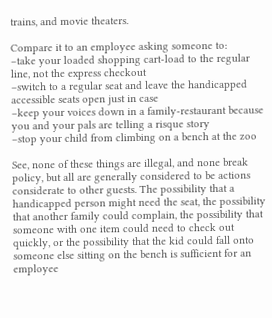trains, and movie theaters.

Compare it to an employee asking someone to:
–take your loaded shopping cart-load to the regular line, not the express checkout
–switch to a regular seat and leave the handicapped accessible seats open just in case
–keep your voices down in a family-restaurant because you and your pals are telling a risque story
–stop your child from climbing on a bench at the zoo

See, none of these things are illegal, and none break policy, but all are generally considered to be actions considerate to other guests. The possibility that a handicapped person might need the seat, the possibility that another family could complain, the possibility that someone with one item could need to check out quickly, or the possibility that the kid could fall onto someone else sitting on the bench is sufficient for an employee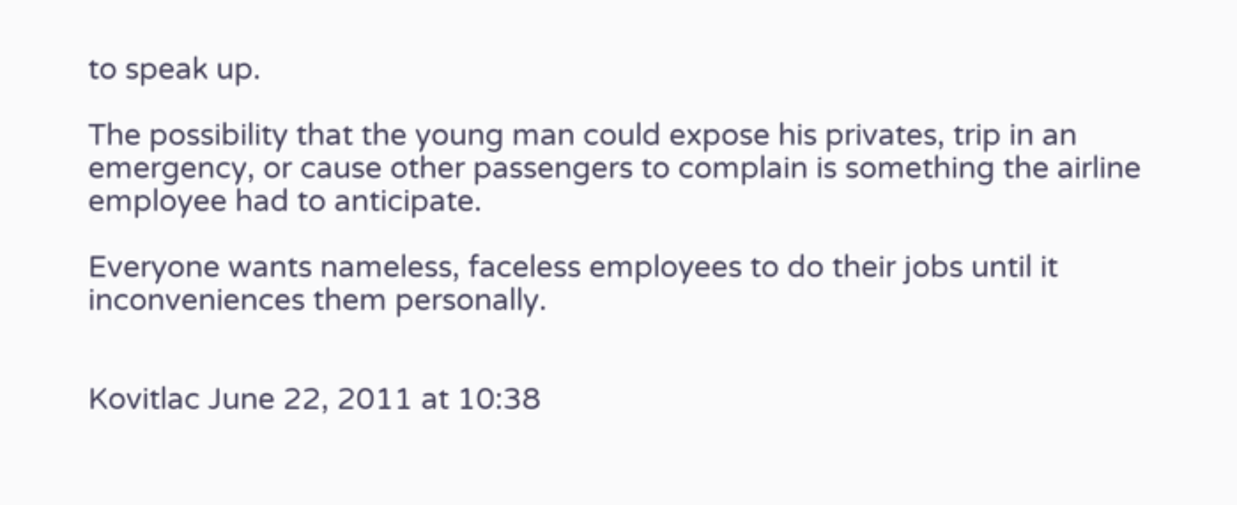to speak up.

The possibility that the young man could expose his privates, trip in an emergency, or cause other passengers to complain is something the airline employee had to anticipate.

Everyone wants nameless, faceless employees to do their jobs until it inconveniences them personally.


Kovitlac June 22, 2011 at 10:38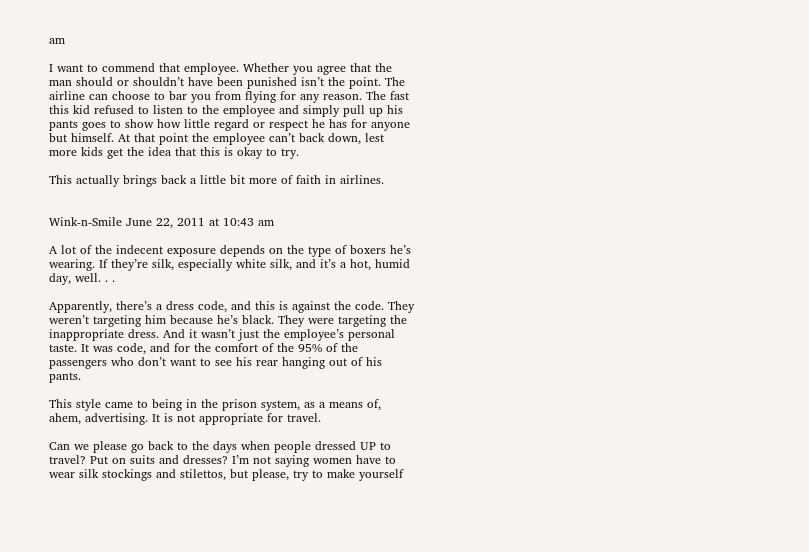am

I want to commend that employee. Whether you agree that the man should or shouldn’t have been punished isn’t the point. The airline can choose to bar you from flying for any reason. The fast this kid refused to listen to the employee and simply pull up his pants goes to show how little regard or respect he has for anyone but himself. At that point the employee can’t back down, lest more kids get the idea that this is okay to try.

This actually brings back a little bit more of faith in airlines.


Wink-n-Smile June 22, 2011 at 10:43 am

A lot of the indecent exposure depends on the type of boxers he’s wearing. If they’re silk, especially white silk, and it’s a hot, humid day, well. . .

Apparently, there’s a dress code, and this is against the code. They weren’t targeting him because he’s black. They were targeting the inappropriate dress. And it wasn’t just the employee’s personal taste. It was code, and for the comfort of the 95% of the passengers who don’t want to see his rear hanging out of his pants.

This style came to being in the prison system, as a means of, ahem, advertising. It is not appropriate for travel.

Can we please go back to the days when people dressed UP to travel? Put on suits and dresses? I’m not saying women have to wear silk stockings and stilettos, but please, try to make yourself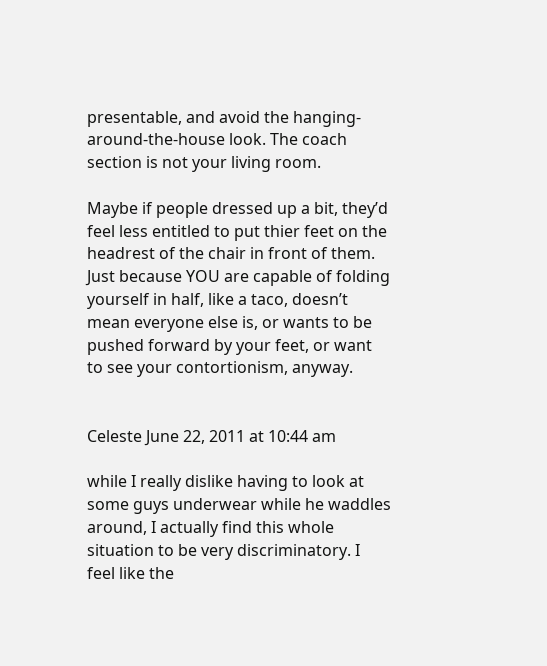presentable, and avoid the hanging-around-the-house look. The coach section is not your living room.

Maybe if people dressed up a bit, they’d feel less entitled to put thier feet on the headrest of the chair in front of them. Just because YOU are capable of folding yourself in half, like a taco, doesn’t mean everyone else is, or wants to be pushed forward by your feet, or want to see your contortionism, anyway.


Celeste June 22, 2011 at 10:44 am

while I really dislike having to look at some guys underwear while he waddles around, I actually find this whole situation to be very discriminatory. I feel like the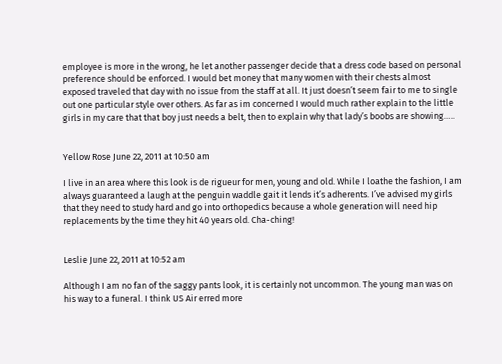employee is more in the wrong, he let another passenger decide that a dress code based on personal preference should be enforced. I would bet money that many women with their chests almost exposed traveled that day with no issue from the staff at all. It just doesn’t seem fair to me to single out one particular style over others. As far as im concerned I would much rather explain to the little girls in my care that that boy just needs a belt, then to explain why that lady’s boobs are showing…..


Yellow Rose June 22, 2011 at 10:50 am

I live in an area where this look is de rigueur for men, young and old. While I loathe the fashion, I am always guaranteed a laugh at the penguin waddle gait it lends it’s adherents. I’ve advised my girls that they need to study hard and go into orthopedics because a whole generation will need hip replacements by the time they hit 40 years old. Cha-ching!


Leslie June 22, 2011 at 10:52 am

Although I am no fan of the saggy pants look, it is certainly not uncommon. The young man was on his way to a funeral. I think US Air erred more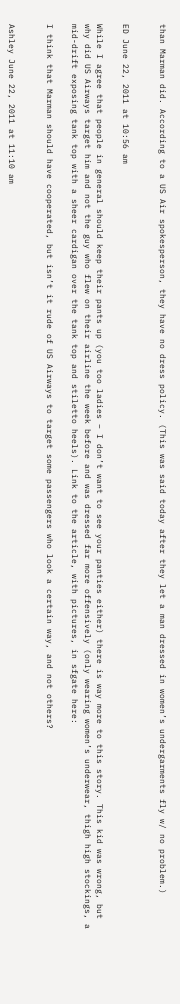than Marman did. According to a US Air spokesperson, they have no dress policy. (This was said today after they let a man dressed in women’s undergarments fly w/ no problem.)


ED June 22, 2011 at 10:56 am

While I agree that people in general should keep their pants up (you too ladies – I don’t want to see your panties either) there is way more to this story. This kid was wrong, but why did US Airways target him and not the guy who flew on their airline the week before and was dressed far more offensively (only wearing women’s underwear, thigh high stockings, a mid-drift exposing tank top with a sheer cardigan over the tank top and stiletto heels). Link to the article, with pictures, in sfgate here:

I think that Marman should have cooperated, but isn’t it rude of US Airways to target some passengers who look a certain way, and not others?


Ashley June 22, 2011 at 11:10 am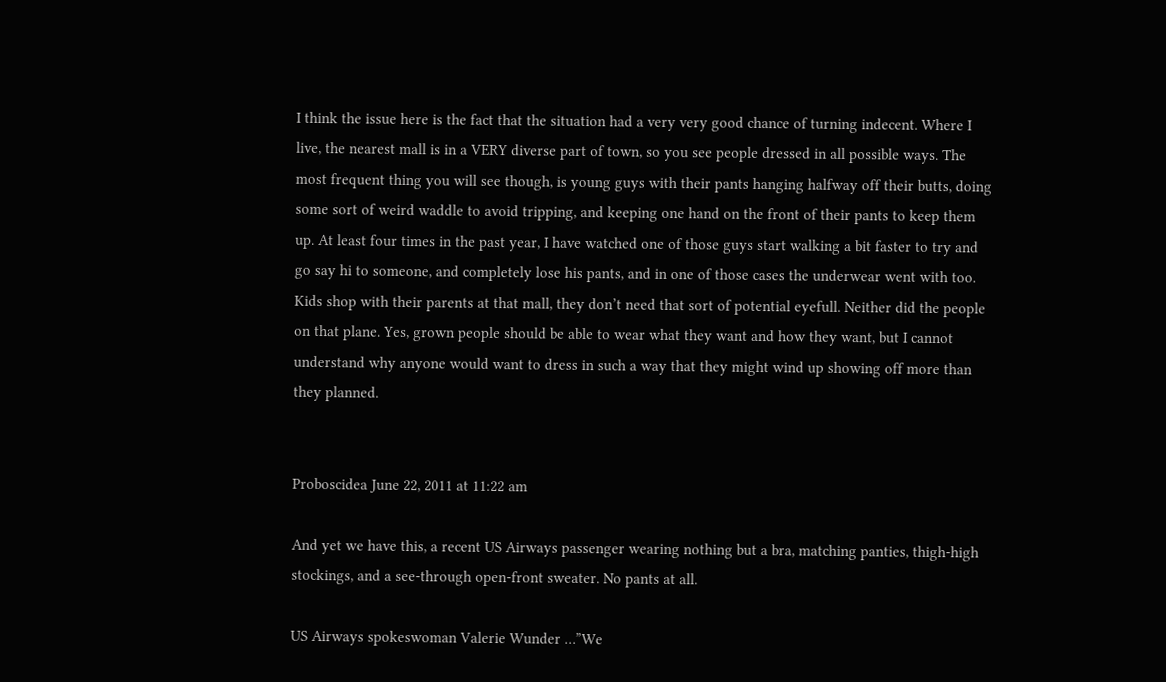I think the issue here is the fact that the situation had a very very good chance of turning indecent. Where I live, the nearest mall is in a VERY diverse part of town, so you see people dressed in all possible ways. The most frequent thing you will see though, is young guys with their pants hanging halfway off their butts, doing some sort of weird waddle to avoid tripping, and keeping one hand on the front of their pants to keep them up. At least four times in the past year, I have watched one of those guys start walking a bit faster to try and go say hi to someone, and completely lose his pants, and in one of those cases the underwear went with too. Kids shop with their parents at that mall, they don’t need that sort of potential eyefull. Neither did the people on that plane. Yes, grown people should be able to wear what they want and how they want, but I cannot understand why anyone would want to dress in such a way that they might wind up showing off more than they planned.


Proboscidea June 22, 2011 at 11:22 am

And yet we have this, a recent US Airways passenger wearing nothing but a bra, matching panties, thigh-high stockings, and a see-through open-front sweater. No pants at all.

US Airways spokeswoman Valerie Wunder …”We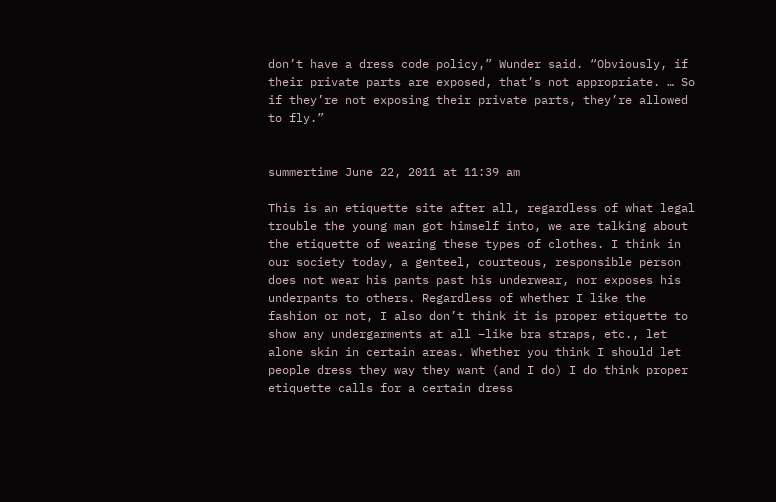don’t have a dress code policy,” Wunder said. “Obviously, if their private parts are exposed, that’s not appropriate. … So if they’re not exposing their private parts, they’re allowed to fly.”


summertime June 22, 2011 at 11:39 am

This is an etiquette site after all, regardless of what legal trouble the young man got himself into, we are talking about the etiquette of wearing these types of clothes. I think in our society today, a genteel, courteous, responsible person does not wear his pants past his underwear, nor exposes his underpants to others. Regardless of whether I like the fashion or not, I also don’t think it is proper etiquette to show any undergarments at all –like bra straps, etc., let alone skin in certain areas. Whether you think I should let people dress they way they want (and I do) I do think proper etiquette calls for a certain dress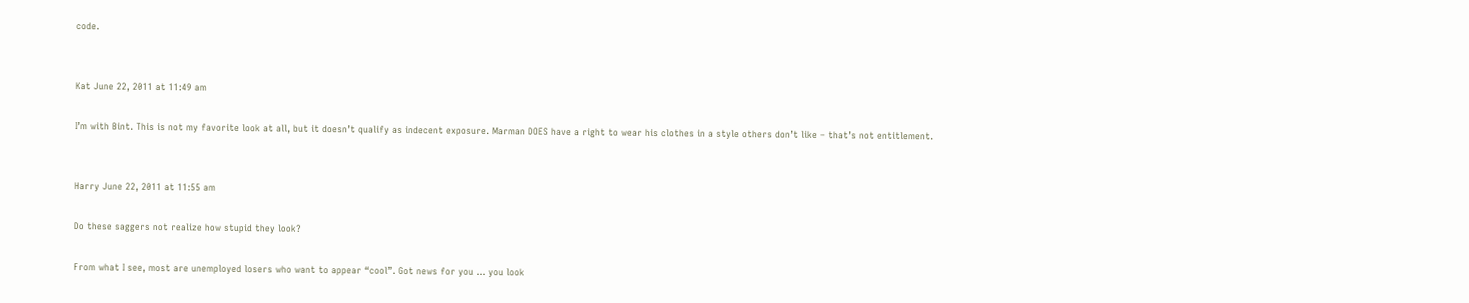code.


Kat June 22, 2011 at 11:49 am

I’m with Bint. This is not my favorite look at all, but it doesn’t qualify as indecent exposure. Marman DOES have a right to wear his clothes in a style others don’t like – that’s not entitlement.


Harry June 22, 2011 at 11:55 am

Do these saggers not realize how stupid they look?

From what I see, most are unemployed losers who want to appear “cool”. Got news for you … you look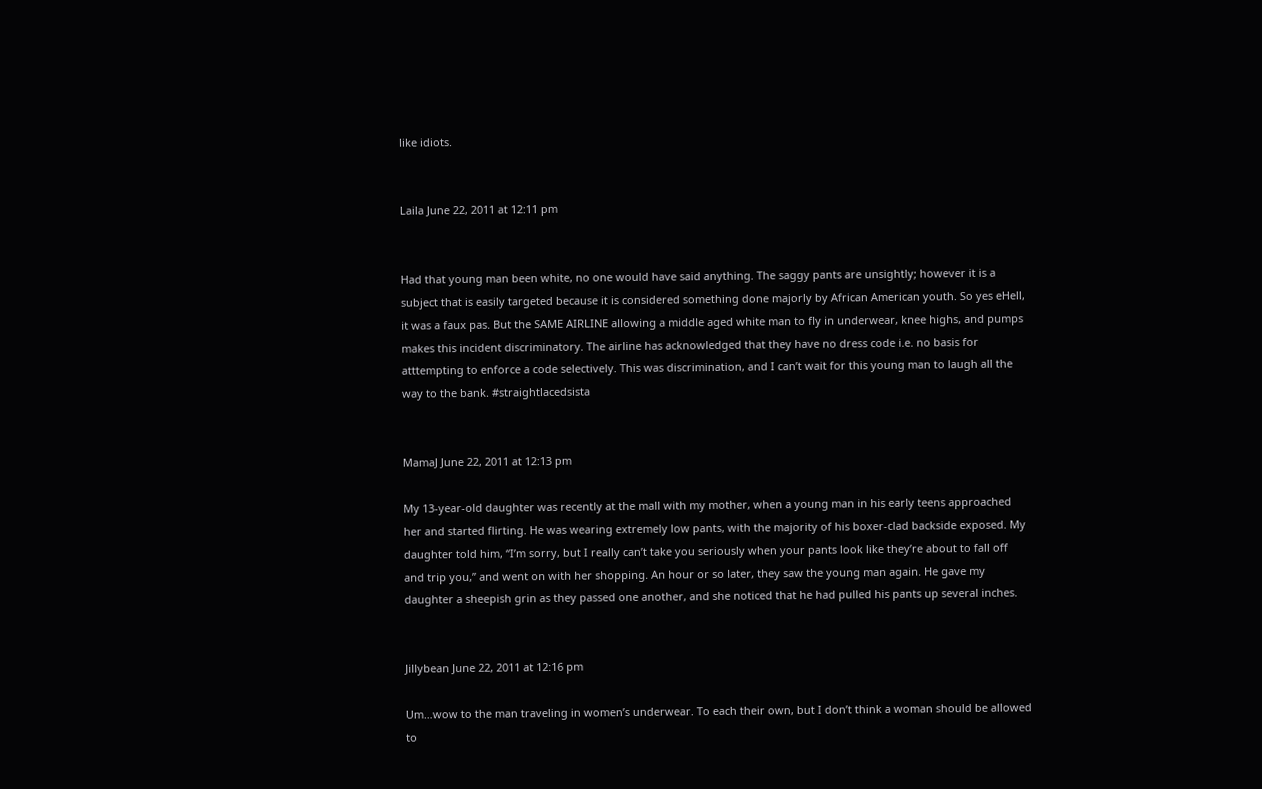like idiots.


Laila June 22, 2011 at 12:11 pm


Had that young man been white, no one would have said anything. The saggy pants are unsightly; however it is a subject that is easily targeted because it is considered something done majorly by African American youth. So yes eHell, it was a faux pas. But the SAME AIRLINE allowing a middle aged white man to fly in underwear, knee highs, and pumps makes this incident discriminatory. The airline has acknowledged that they have no dress code i.e. no basis for atttempting to enforce a code selectively. This was discrimination, and I can’t wait for this young man to laugh all the way to the bank. #straightlacedsista


MamaJ June 22, 2011 at 12:13 pm

My 13-year-old daughter was recently at the mall with my mother, when a young man in his early teens approached her and started flirting. He was wearing extremely low pants, with the majority of his boxer-clad backside exposed. My daughter told him, “I’m sorry, but I really can’t take you seriously when your pants look like they’re about to fall off and trip you,” and went on with her shopping. An hour or so later, they saw the young man again. He gave my daughter a sheepish grin as they passed one another, and she noticed that he had pulled his pants up several inches.


Jillybean June 22, 2011 at 12:16 pm

Um…wow to the man traveling in women’s underwear. To each their own, but I don’t think a woman should be allowed to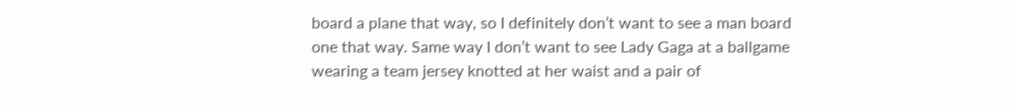board a plane that way, so I definitely don’t want to see a man board one that way. Same way I don’t want to see Lady Gaga at a ballgame wearing a team jersey knotted at her waist and a pair of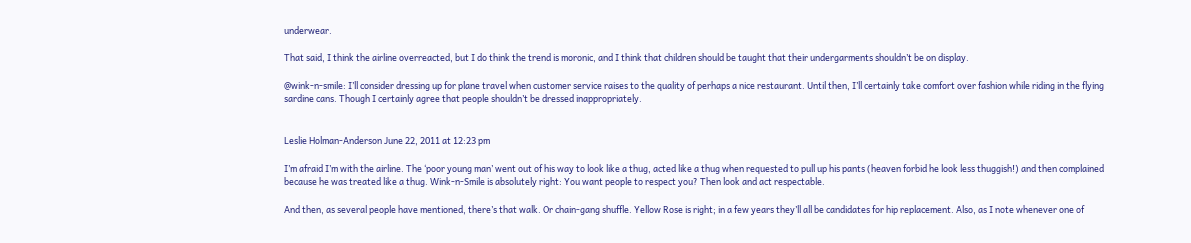underwear.

That said, I think the airline overreacted, but I do think the trend is moronic, and I think that children should be taught that their undergarments shouldn’t be on display.

@wink-n-smile: I’ll consider dressing up for plane travel when customer service raises to the quality of perhaps a nice restaurant. Until then, I’ll certainly take comfort over fashion while riding in the flying sardine cans. Though I certainly agree that people shouldn’t be dressed inappropriately.


Leslie Holman-Anderson June 22, 2011 at 12:23 pm

I’m afraid I’m with the airline. The ‘poor young man’ went out of his way to look like a thug, acted like a thug when requested to pull up his pants (heaven forbid he look less thuggish!) and then complained because he was treated like a thug. Wink-n-Smile is absolutely right: You want people to respect you? Then look and act respectable.

And then, as several people have mentioned, there’s that walk. Or chain-gang shuffle. Yellow Rose is right; in a few years they’ll all be candidates for hip replacement. Also, as I note whenever one of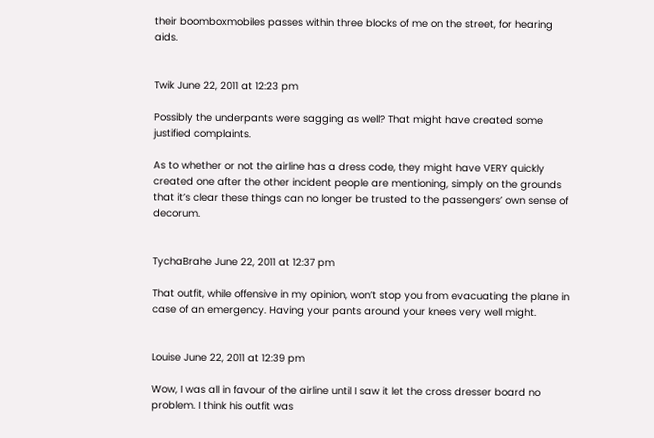their boomboxmobiles passes within three blocks of me on the street, for hearing aids.


Twik June 22, 2011 at 12:23 pm

Possibly the underpants were sagging as well? That might have created some justified complaints.

As to whether or not the airline has a dress code, they might have VERY quickly created one after the other incident people are mentioning, simply on the grounds that it’s clear these things can no longer be trusted to the passengers’ own sense of decorum.


TychaBrahe June 22, 2011 at 12:37 pm

That outfit, while offensive in my opinion, won’t stop you from evacuating the plane in case of an emergency. Having your pants around your knees very well might.


Louise June 22, 2011 at 12:39 pm

Wow, I was all in favour of the airline until I saw it let the cross dresser board no problem. I think his outfit was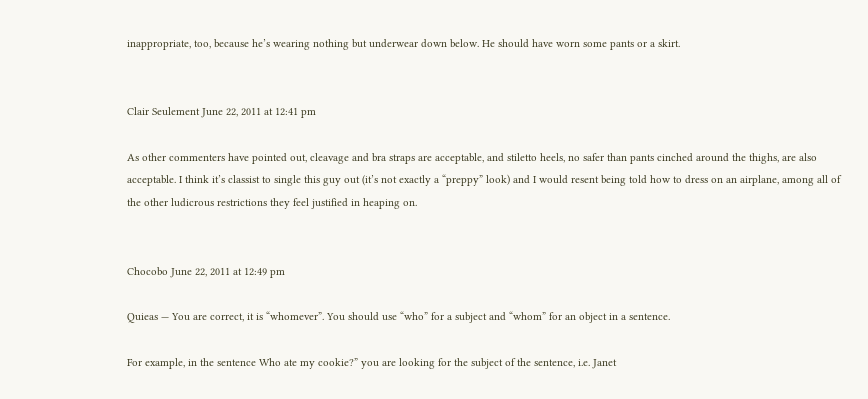inappropriate, too, because he’s wearing nothing but underwear down below. He should have worn some pants or a skirt.


Clair Seulement June 22, 2011 at 12:41 pm

As other commenters have pointed out, cleavage and bra straps are acceptable, and stiletto heels, no safer than pants cinched around the thighs, are also acceptable. I think it’s classist to single this guy out (it’s not exactly a “preppy” look) and I would resent being told how to dress on an airplane, among all of the other ludicrous restrictions they feel justified in heaping on.


Chocobo June 22, 2011 at 12:49 pm

Quieas — You are correct, it is “whomever”. You should use “who” for a subject and “whom” for an object in a sentence.

For example, in the sentence Who ate my cookie?” you are looking for the subject of the sentence, i.e. Janet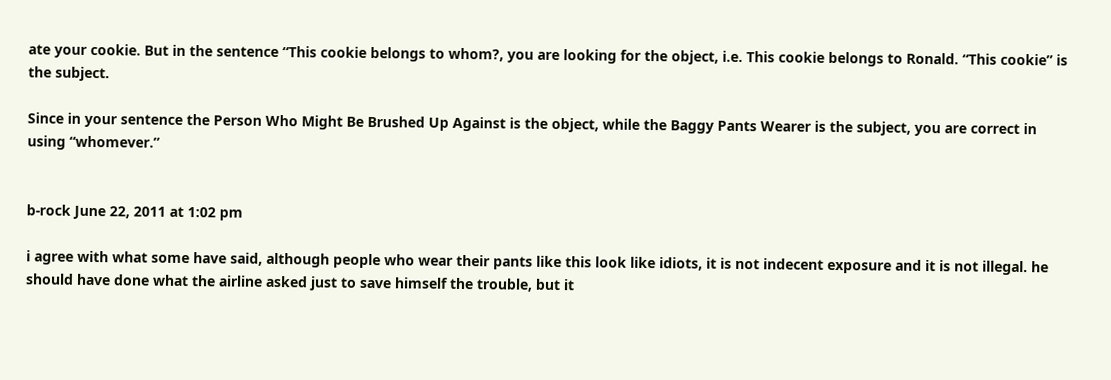ate your cookie. But in the sentence “This cookie belongs to whom?, you are looking for the object, i.e. This cookie belongs to Ronald. “This cookie” is the subject.

Since in your sentence the Person Who Might Be Brushed Up Against is the object, while the Baggy Pants Wearer is the subject, you are correct in using “whomever.”


b-rock June 22, 2011 at 1:02 pm

i agree with what some have said, although people who wear their pants like this look like idiots, it is not indecent exposure and it is not illegal. he should have done what the airline asked just to save himself the trouble, but it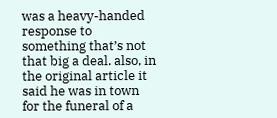was a heavy-handed response to something that’s not that big a deal. also, in the original article it said he was in town for the funeral of a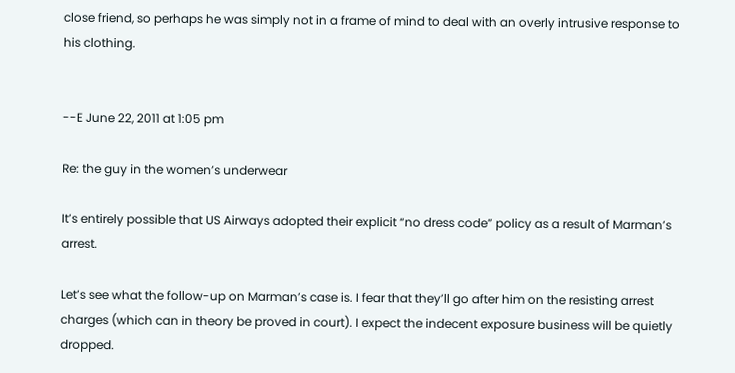close friend, so perhaps he was simply not in a frame of mind to deal with an overly intrusive response to his clothing.


--E June 22, 2011 at 1:05 pm

Re: the guy in the women’s underwear

It’s entirely possible that US Airways adopted their explicit “no dress code” policy as a result of Marman’s arrest.

Let’s see what the follow-up on Marman’s case is. I fear that they’ll go after him on the resisting arrest charges (which can in theory be proved in court). I expect the indecent exposure business will be quietly dropped.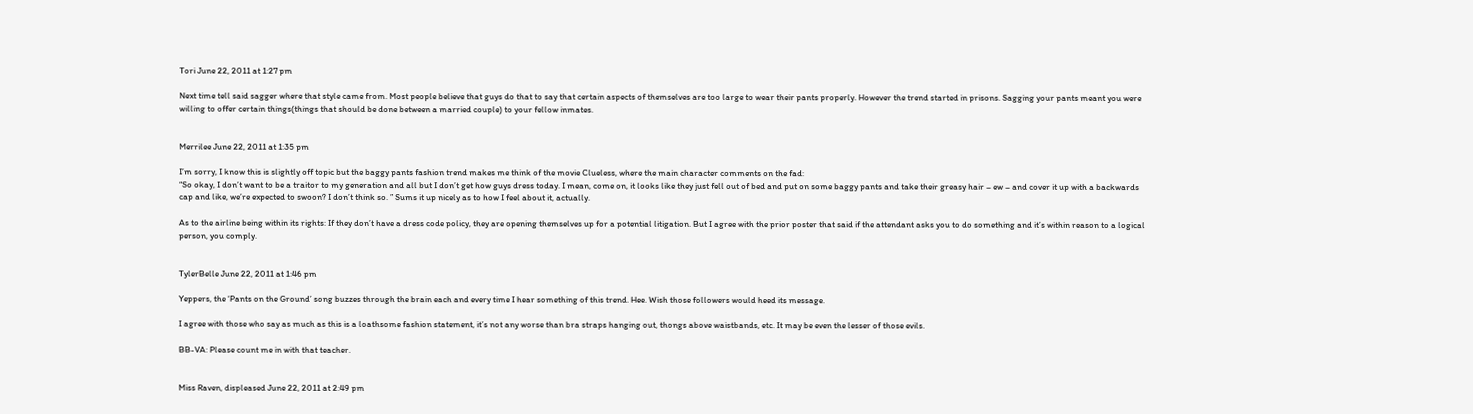Tori June 22, 2011 at 1:27 pm

Next time tell said sagger where that style came from. Most people believe that guys do that to say that certain aspects of themselves are too large to wear their pants properly. However the trend started in prisons. Sagging your pants meant you were willing to offer certain things(things that should be done between a married couple) to your fellow inmates.


Merrilee June 22, 2011 at 1:35 pm

I’m sorry, I know this is slightly off topic but the baggy pants fashion trend makes me think of the movie Clueless, where the main character comments on the fad:
“So okay, I don’t want to be a traitor to my generation and all but I don’t get how guys dress today. I mean, come on, it looks like they just fell out of bed and put on some baggy pants and take their greasy hair – ew – and cover it up with a backwards cap and like, we’re expected to swoon? I don’t think so. ” Sums it up nicely as to how I feel about it, actually.

As to the airline being within its rights: If they don’t have a dress code policy, they are opening themselves up for a potential litigation. But I agree with the prior poster that said if the attendant asks you to do something and it’s within reason to a logical person, you comply.


TylerBelle June 22, 2011 at 1:46 pm

Yeppers, the ‘Pants on the Ground’ song buzzes through the brain each and every time I hear something of this trend. Hee. Wish those followers would heed its message.

I agree with those who say as much as this is a loathsome fashion statement, it’s not any worse than bra straps hanging out, thongs above waistbands, etc. It may be even the lesser of those evils.

BB-VA: Please count me in with that teacher.


Miss Raven, displeased June 22, 2011 at 2:49 pm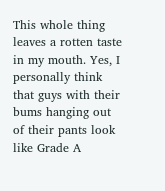This whole thing leaves a rotten taste in my mouth. Yes, I personally think that guys with their bums hanging out of their pants look like Grade A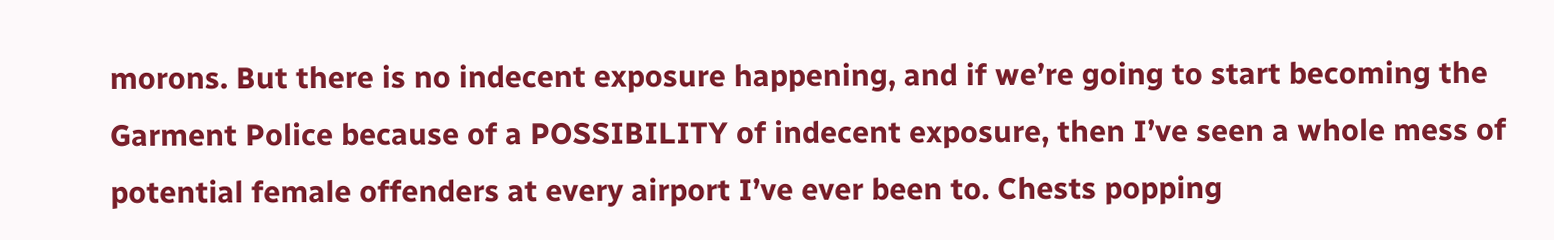morons. But there is no indecent exposure happening, and if we’re going to start becoming the Garment Police because of a POSSIBILITY of indecent exposure, then I’ve seen a whole mess of potential female offenders at every airport I’ve ever been to. Chests popping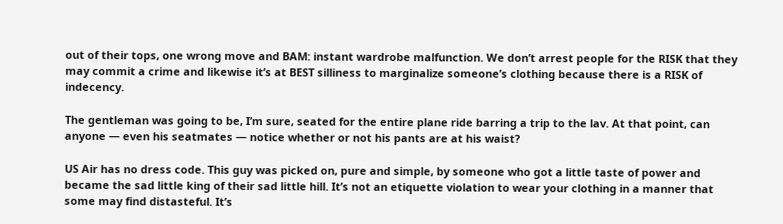out of their tops, one wrong move and BAM: instant wardrobe malfunction. We don’t arrest people for the RISK that they may commit a crime and likewise it’s at BEST silliness to marginalize someone’s clothing because there is a RISK of indecency.

The gentleman was going to be, I’m sure, seated for the entire plane ride barring a trip to the lav. At that point, can anyone — even his seatmates — notice whether or not his pants are at his waist?

US Air has no dress code. This guy was picked on, pure and simple, by someone who got a little taste of power and became the sad little king of their sad little hill. It’s not an etiquette violation to wear your clothing in a manner that some may find distasteful. It’s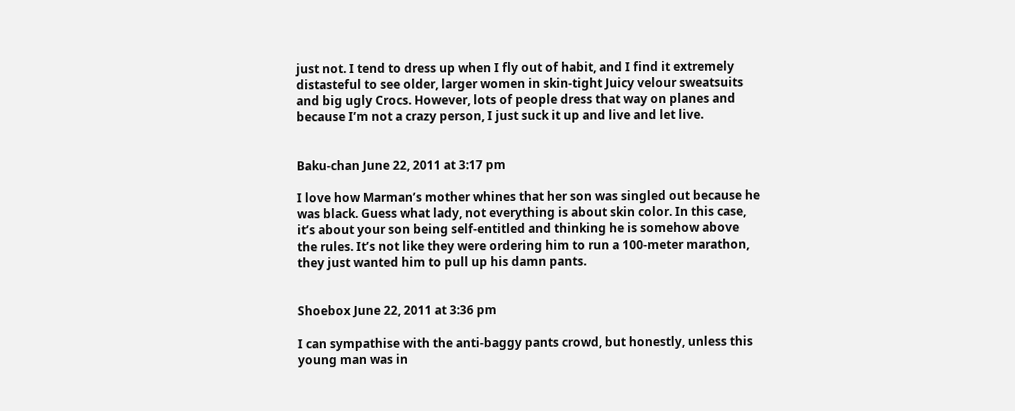just not. I tend to dress up when I fly out of habit, and I find it extremely distasteful to see older, larger women in skin-tight Juicy velour sweatsuits and big ugly Crocs. However, lots of people dress that way on planes and because I’m not a crazy person, I just suck it up and live and let live.


Baku-chan June 22, 2011 at 3:17 pm

I love how Marman’s mother whines that her son was singled out because he was black. Guess what lady, not everything is about skin color. In this case, it’s about your son being self-entitled and thinking he is somehow above the rules. It’s not like they were ordering him to run a 100-meter marathon, they just wanted him to pull up his damn pants.


Shoebox June 22, 2011 at 3:36 pm

I can sympathise with the anti-baggy pants crowd, but honestly, unless this young man was in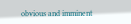obvious and imminent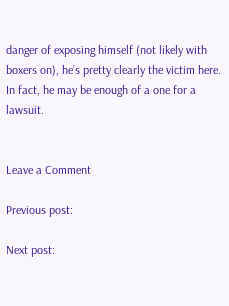danger of exposing himself (not likely with boxers on), he’s pretty clearly the victim here. In fact, he may be enough of a one for a lawsuit.


Leave a Comment

Previous post:

Next post: